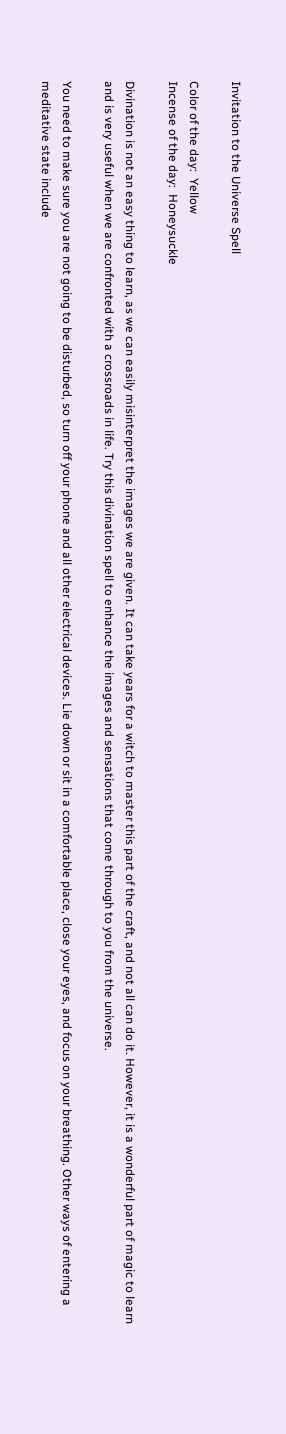Invitation to the Universe Spell

Color of the day:  Yellow
Incense of the day:  Honeysuckle

Divination is not an easy thing to learn, as we can easily misinterpret the images we are given. It can take years for a witch to master this part of the craft, and not all can do it. However, it is a wonderful part of magic to learn and is very useful when we are confronted with a crossroads in life. Try this divination spell to enhance the images and sensations that come through to you from the universe.

You need to make sure you are not going to be disturbed, so turn off your phone and all other electrical devices. Lie down or sit in a comfortable place, close your eyes, and focus on your breathing. Other ways of entering a meditative state include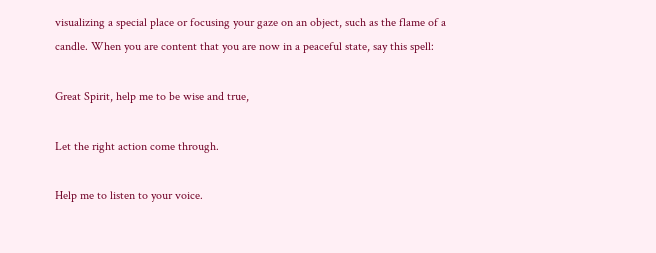visualizing a special place or focusing your gaze on an object, such as the flame of a candle. When you are content that you are now in a peaceful state, say this spell:

Great Spirit, help me to be wise and true,

Let the right action come through.

Help me to listen to your voice.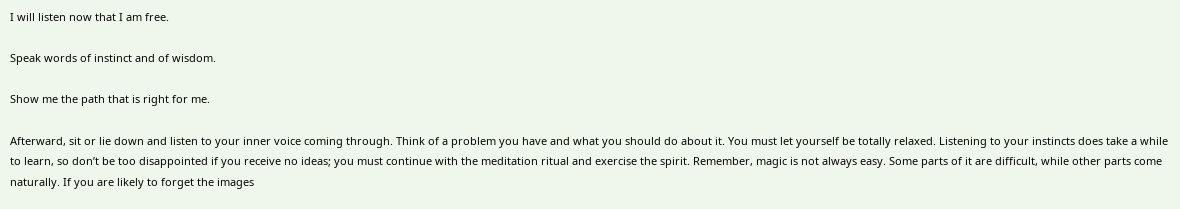I will listen now that I am free.

Speak words of instinct and of wisdom.

Show me the path that is right for me.

Afterward, sit or lie down and listen to your inner voice coming through. Think of a problem you have and what you should do about it. You must let yourself be totally relaxed. Listening to your instincts does take a while to learn, so don’t be too disappointed if you receive no ideas; you must continue with the meditation ritual and exercise the spirit. Remember, magic is not always easy. Some parts of it are difficult, while other parts come naturally. If you are likely to forget the images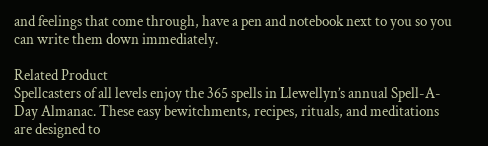and feelings that come through, have a pen and notebook next to you so you can write them down immediately.

Related Product
Spellcasters of all levels enjoy the 365 spells in Llewellyn’s annual Spell-A-Day Almanac. These easy bewitchments, recipes, rituals, and meditations are designed to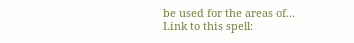be used for the areas of...
Link to this spell: